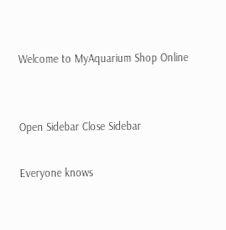Welcome to MyAquarium Shop Online


Open Sidebar Close Sidebar

Everyone knows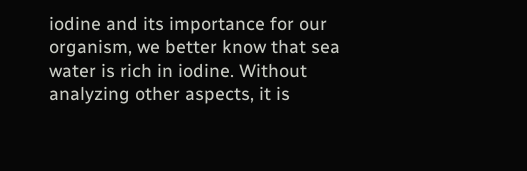iodine and its importance for our organism, we better know that sea water is rich in iodine. Without analyzing other aspects, it is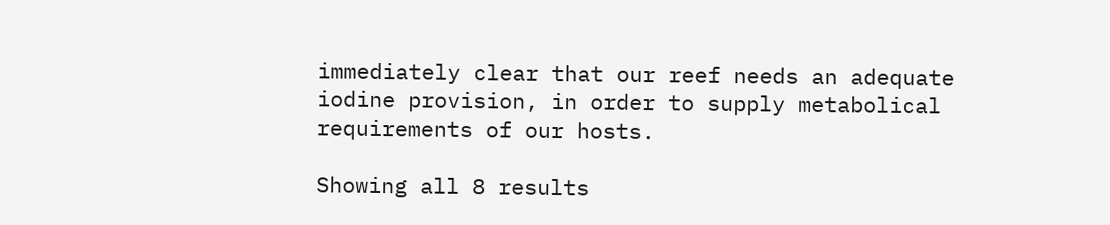immediately clear that our reef needs an adequate iodine provision, in order to supply metabolical requirements of our hosts.

Showing all 8 results